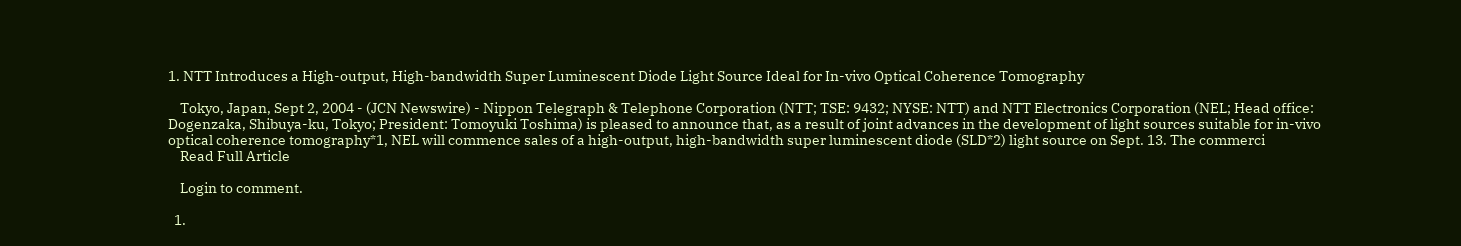1. NTT Introduces a High-output, High-bandwidth Super Luminescent Diode Light Source Ideal for In-vivo Optical Coherence Tomography

    Tokyo, Japan, Sept 2, 2004 - (JCN Newswire) - Nippon Telegraph & Telephone Corporation (NTT; TSE: 9432; NYSE: NTT) and NTT Electronics Corporation (NEL; Head office: Dogenzaka, Shibuya-ku, Tokyo; President: Tomoyuki Toshima) is pleased to announce that, as a result of joint advances in the development of light sources suitable for in-vivo optical coherence tomography*1, NEL will commence sales of a high-output, high-bandwidth super luminescent diode (SLD*2) light source on Sept. 13. The commerci
    Read Full Article

    Login to comment.

  1.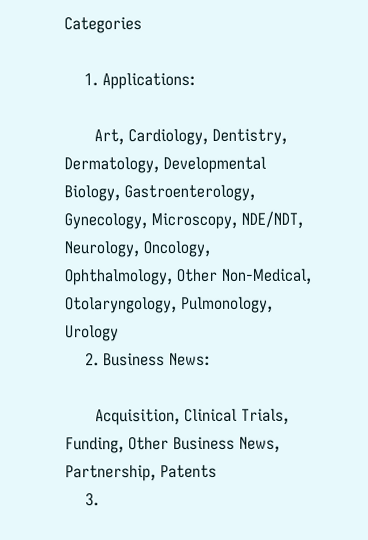Categories

    1. Applications:

      Art, Cardiology, Dentistry, Dermatology, Developmental Biology, Gastroenterology, Gynecology, Microscopy, NDE/NDT, Neurology, Oncology, Ophthalmology, Other Non-Medical, Otolaryngology, Pulmonology, Urology
    2. Business News:

      Acquisition, Clinical Trials, Funding, Other Business News, Partnership, Patents
    3.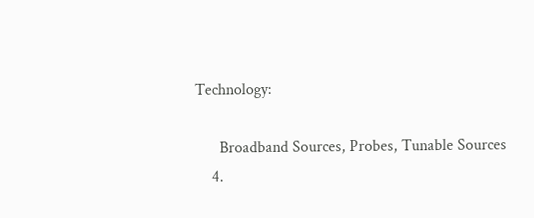Technology:

      Broadband Sources, Probes, Tunable Sources
    4.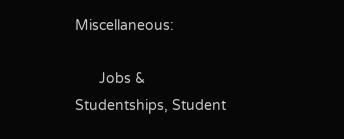Miscellaneous:

      Jobs & Studentships, Student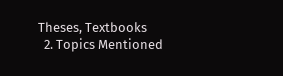Theses, Textbooks
  2. Topics Mentioned